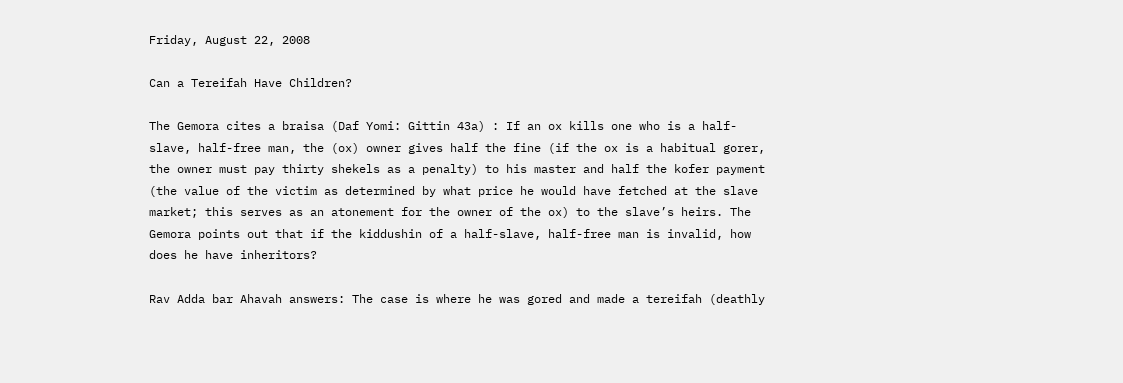Friday, August 22, 2008

Can a Tereifah Have Children?

The Gemora cites a braisa (Daf Yomi: Gittin 43a) : If an ox kills one who is a half-slave, half-free man, the (ox) owner gives half the fine (if the ox is a habitual gorer, the owner must pay thirty shekels as a penalty) to his master and half the kofer payment (the value of the victim as determined by what price he would have fetched at the slave market; this serves as an atonement for the owner of the ox) to the slave’s heirs. The Gemora points out that if the kiddushin of a half-slave, half-free man is invalid, how does he have inheritors?

Rav Adda bar Ahavah answers: The case is where he was gored and made a tereifah (deathly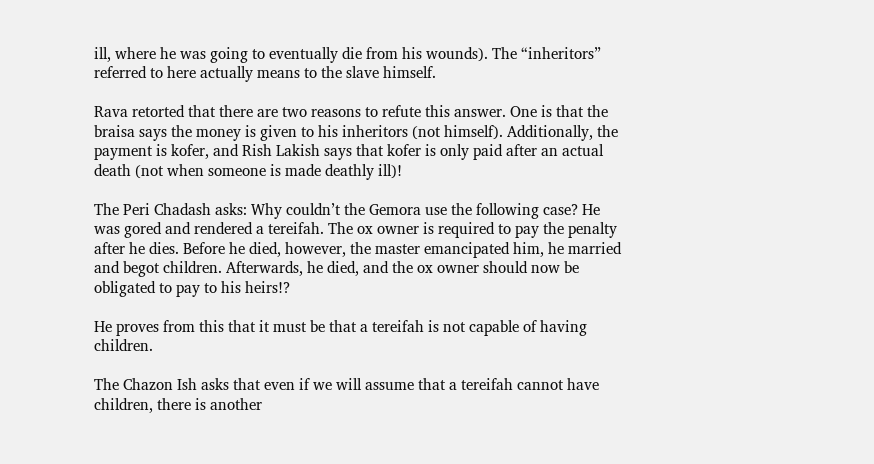ill, where he was going to eventually die from his wounds). The “inheritors” referred to here actually means to the slave himself.

Rava retorted that there are two reasons to refute this answer. One is that the braisa says the money is given to his inheritors (not himself). Additionally, the payment is kofer, and Rish Lakish says that kofer is only paid after an actual death (not when someone is made deathly ill)!

The Peri Chadash asks: Why couldn’t the Gemora use the following case? He was gored and rendered a tereifah. The ox owner is required to pay the penalty after he dies. Before he died, however, the master emancipated him, he married and begot children. Afterwards, he died, and the ox owner should now be obligated to pay to his heirs!?

He proves from this that it must be that a tereifah is not capable of having children.

The Chazon Ish asks that even if we will assume that a tereifah cannot have children, there is another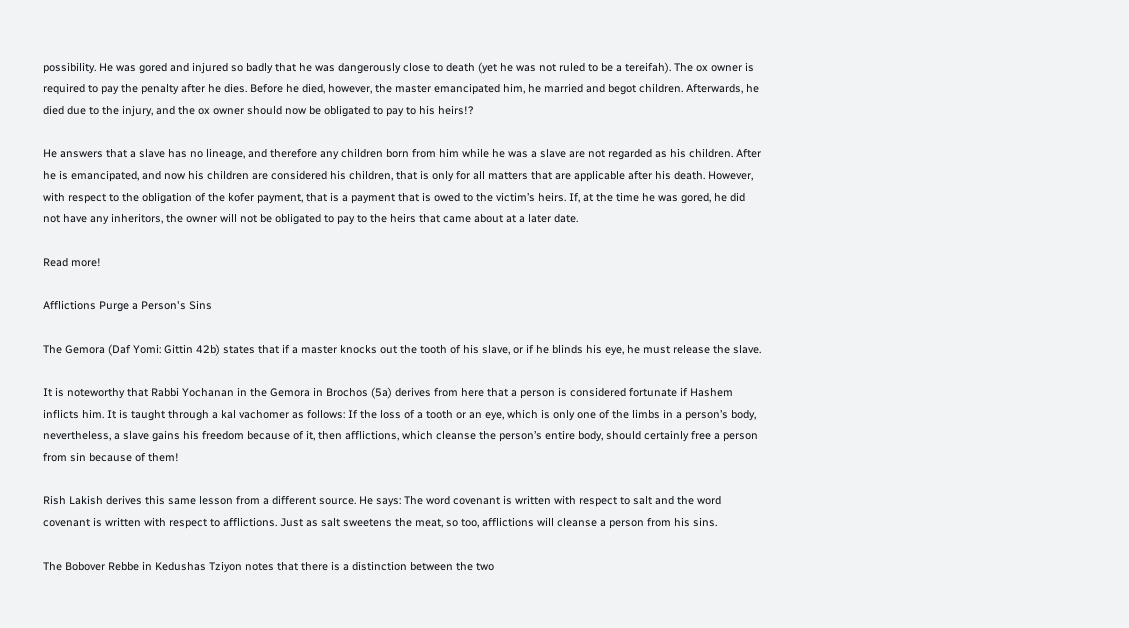possibility. He was gored and injured so badly that he was dangerously close to death (yet he was not ruled to be a tereifah). The ox owner is required to pay the penalty after he dies. Before he died, however, the master emancipated him, he married and begot children. Afterwards, he died due to the injury, and the ox owner should now be obligated to pay to his heirs!?

He answers that a slave has no lineage, and therefore any children born from him while he was a slave are not regarded as his children. After he is emancipated, and now his children are considered his children, that is only for all matters that are applicable after his death. However, with respect to the obligation of the kofer payment, that is a payment that is owed to the victim’s heirs. If, at the time he was gored, he did not have any inheritors, the owner will not be obligated to pay to the heirs that came about at a later date.

Read more!

Afflictions Purge a Person's Sins

The Gemora (Daf Yomi: Gittin 42b) states that if a master knocks out the tooth of his slave, or if he blinds his eye, he must release the slave.

It is noteworthy that Rabbi Yochanan in the Gemora in Brochos (5a) derives from here that a person is considered fortunate if Hashem inflicts him. It is taught through a kal vachomer as follows: If the loss of a tooth or an eye, which is only one of the limbs in a person’s body, nevertheless, a slave gains his freedom because of it, then afflictions, which cleanse the person’s entire body, should certainly free a person from sin because of them!

Rish Lakish derives this same lesson from a different source. He says: The word covenant is written with respect to salt and the word covenant is written with respect to afflictions. Just as salt sweetens the meat, so too, afflictions will cleanse a person from his sins.

The Bobover Rebbe in Kedushas Tziyon notes that there is a distinction between the two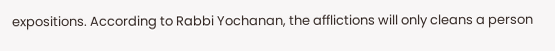expositions. According to Rabbi Yochanan, the afflictions will only cleans a person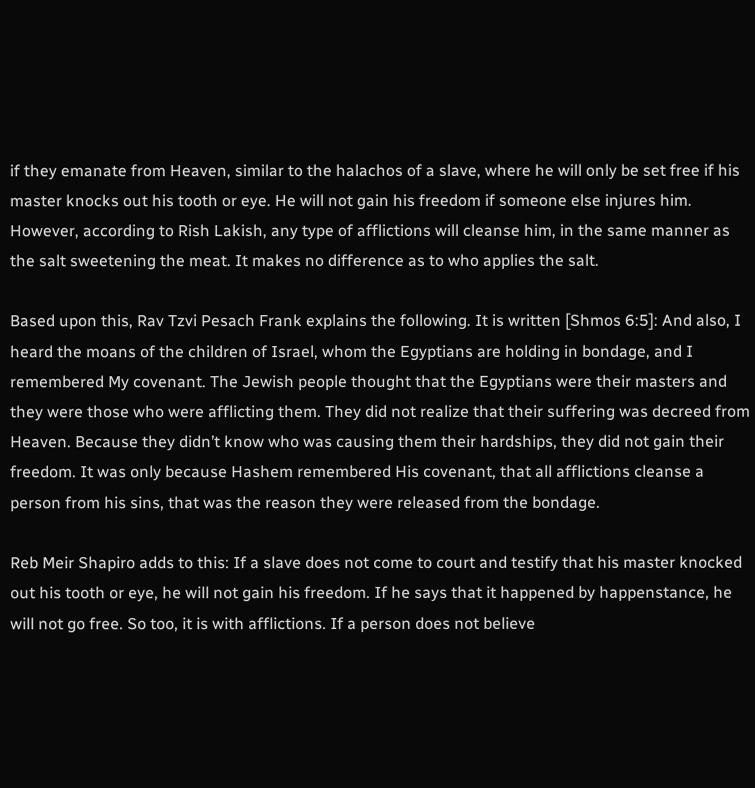if they emanate from Heaven, similar to the halachos of a slave, where he will only be set free if his master knocks out his tooth or eye. He will not gain his freedom if someone else injures him. However, according to Rish Lakish, any type of afflictions will cleanse him, in the same manner as the salt sweetening the meat. It makes no difference as to who applies the salt.

Based upon this, Rav Tzvi Pesach Frank explains the following. It is written [Shmos 6:5]: And also, I heard the moans of the children of Israel, whom the Egyptians are holding in bondage, and I remembered My covenant. The Jewish people thought that the Egyptians were their masters and they were those who were afflicting them. They did not realize that their suffering was decreed from Heaven. Because they didn’t know who was causing them their hardships, they did not gain their freedom. It was only because Hashem remembered His covenant, that all afflictions cleanse a person from his sins, that was the reason they were released from the bondage.

Reb Meir Shapiro adds to this: If a slave does not come to court and testify that his master knocked out his tooth or eye, he will not gain his freedom. If he says that it happened by happenstance, he will not go free. So too, it is with afflictions. If a person does not believe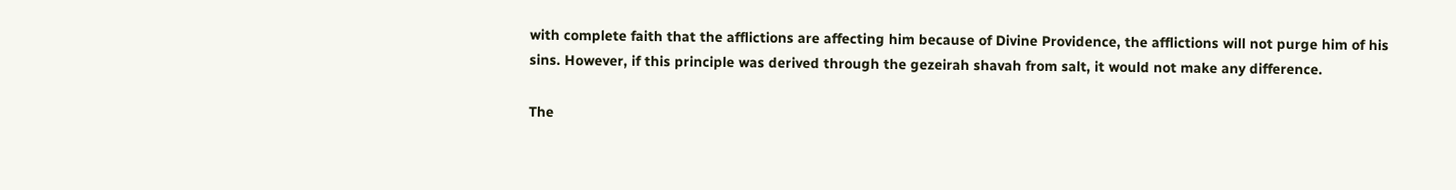with complete faith that the afflictions are affecting him because of Divine Providence, the afflictions will not purge him of his sins. However, if this principle was derived through the gezeirah shavah from salt, it would not make any difference.

The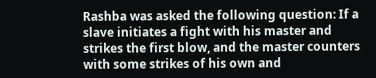Rashba was asked the following question: If a slave initiates a fight with his master and strikes the first blow, and the master counters with some strikes of his own and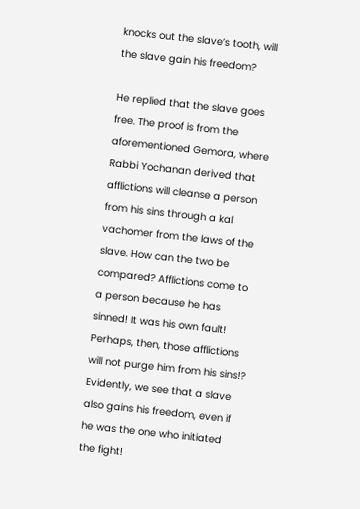knocks out the slave’s tooth, will the slave gain his freedom?

He replied that the slave goes free. The proof is from the aforementioned Gemora, where Rabbi Yochanan derived that afflictions will cleanse a person from his sins through a kal vachomer from the laws of the slave. How can the two be compared? Afflictions come to a person because he has sinned! It was his own fault! Perhaps, then, those afflictions will not purge him from his sins!? Evidently, we see that a slave also gains his freedom, even if he was the one who initiated the fight!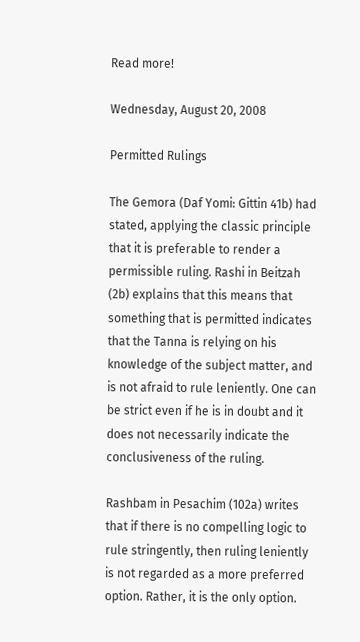Read more!

Wednesday, August 20, 2008

Permitted Rulings

The Gemora (Daf Yomi: Gittin 41b) had stated, applying the classic principle that it is preferable to render a permissible ruling. Rashi in Beitzah (2b) explains that this means that something that is permitted indicates that the Tanna is relying on his knowledge of the subject matter, and is not afraid to rule leniently. One can be strict even if he is in doubt and it does not necessarily indicate the conclusiveness of the ruling.

Rashbam in Pesachim (102a) writes that if there is no compelling logic to rule stringently, then ruling leniently is not regarded as a more preferred option. Rather, it is the only option.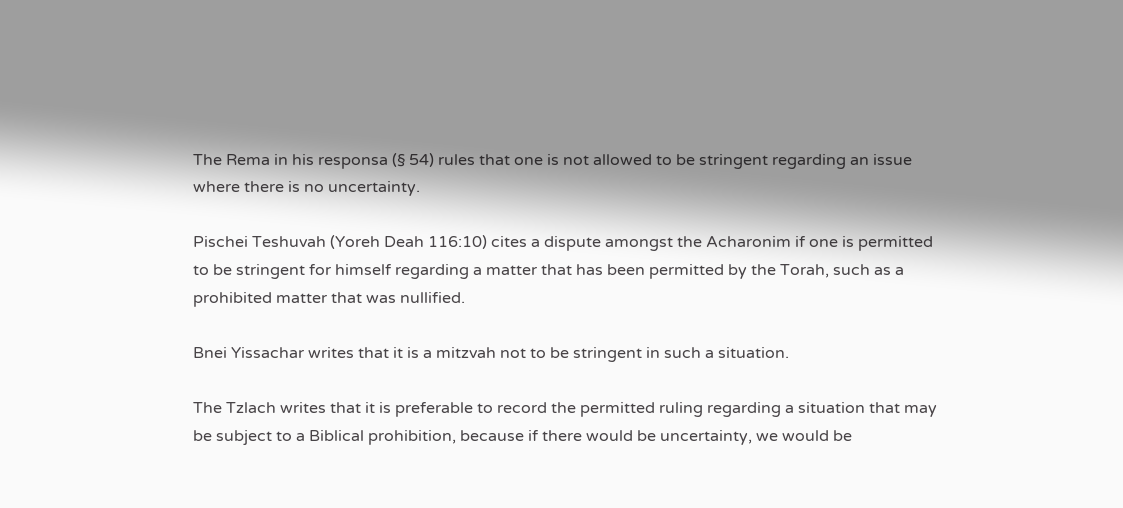The Rema in his responsa (§ 54) rules that one is not allowed to be stringent regarding an issue where there is no uncertainty.

Pischei Teshuvah (Yoreh Deah 116:10) cites a dispute amongst the Acharonim if one is permitted to be stringent for himself regarding a matter that has been permitted by the Torah, such as a prohibited matter that was nullified.

Bnei Yissachar writes that it is a mitzvah not to be stringent in such a situation.

The Tzlach writes that it is preferable to record the permitted ruling regarding a situation that may be subject to a Biblical prohibition, because if there would be uncertainty, we would be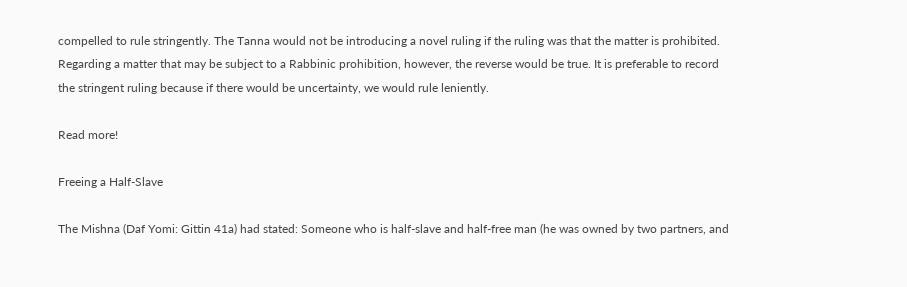compelled to rule stringently. The Tanna would not be introducing a novel ruling if the ruling was that the matter is prohibited. Regarding a matter that may be subject to a Rabbinic prohibition, however, the reverse would be true. It is preferable to record the stringent ruling because if there would be uncertainty, we would rule leniently.

Read more!

Freeing a Half-Slave

The Mishna (Daf Yomi: Gittin 41a) had stated: Someone who is half-slave and half-free man (he was owned by two partners, and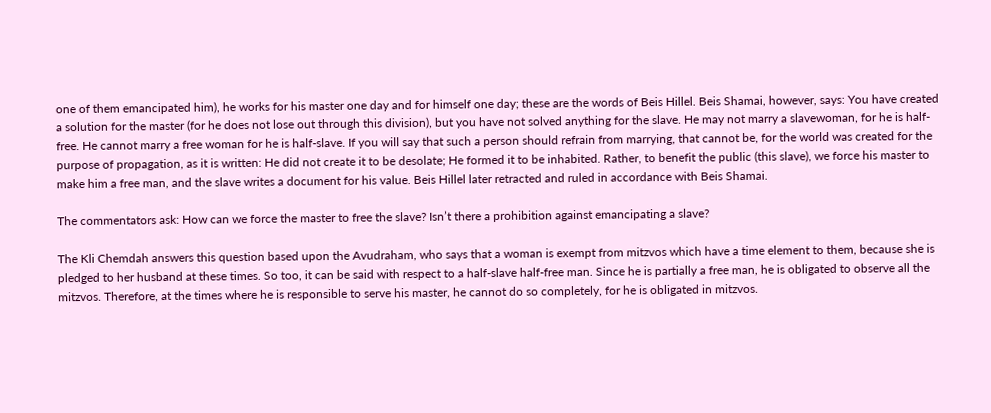one of them emancipated him), he works for his master one day and for himself one day; these are the words of Beis Hillel. Beis Shamai, however, says: You have created a solution for the master (for he does not lose out through this division), but you have not solved anything for the slave. He may not marry a slavewoman, for he is half-free. He cannot marry a free woman for he is half-slave. If you will say that such a person should refrain from marrying, that cannot be, for the world was created for the purpose of propagation, as it is written: He did not create it to be desolate; He formed it to be inhabited. Rather, to benefit the public (this slave), we force his master to make him a free man, and the slave writes a document for his value. Beis Hillel later retracted and ruled in accordance with Beis Shamai.

The commentators ask: How can we force the master to free the slave? Isn’t there a prohibition against emancipating a slave?

The Kli Chemdah answers this question based upon the Avudraham, who says that a woman is exempt from mitzvos which have a time element to them, because she is pledged to her husband at these times. So too, it can be said with respect to a half-slave half-free man. Since he is partially a free man, he is obligated to observe all the mitzvos. Therefore, at the times where he is responsible to serve his master, he cannot do so completely, for he is obligated in mitzvos.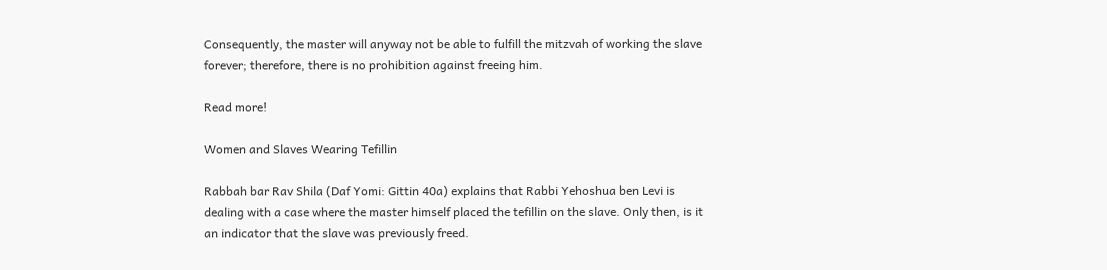Consequently, the master will anyway not be able to fulfill the mitzvah of working the slave forever; therefore, there is no prohibition against freeing him.

Read more!

Women and Slaves Wearing Tefillin

Rabbah bar Rav Shila (Daf Yomi: Gittin 40a) explains that Rabbi Yehoshua ben Levi is dealing with a case where the master himself placed the tefillin on the slave. Only then, is it an indicator that the slave was previously freed.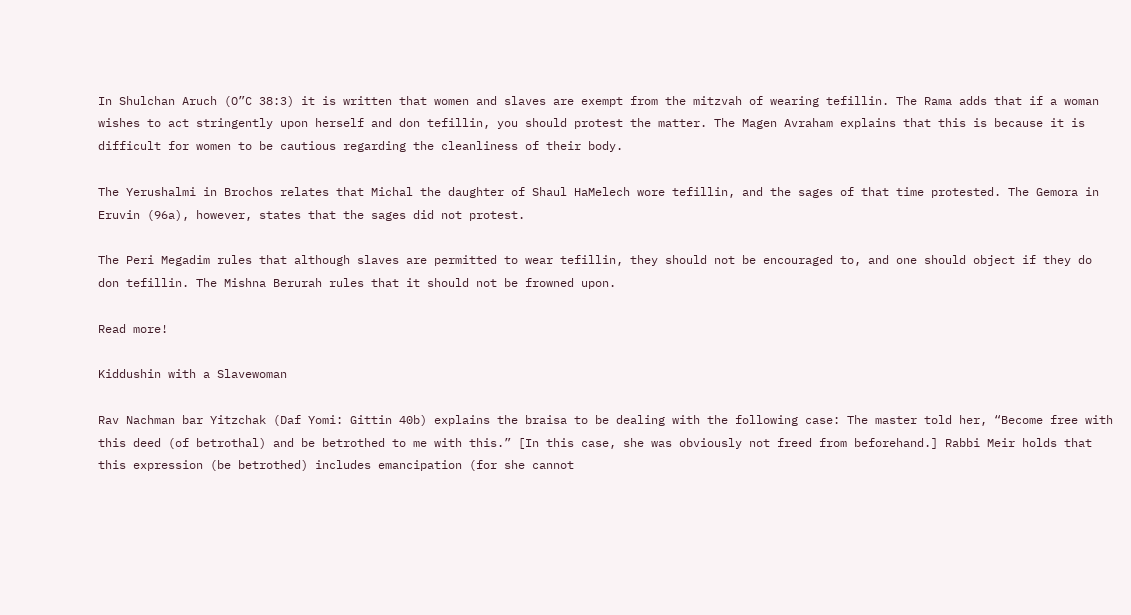In Shulchan Aruch (O”C 38:3) it is written that women and slaves are exempt from the mitzvah of wearing tefillin. The Rama adds that if a woman wishes to act stringently upon herself and don tefillin, you should protest the matter. The Magen Avraham explains that this is because it is difficult for women to be cautious regarding the cleanliness of their body.

The Yerushalmi in Brochos relates that Michal the daughter of Shaul HaMelech wore tefillin, and the sages of that time protested. The Gemora in Eruvin (96a), however, states that the sages did not protest.

The Peri Megadim rules that although slaves are permitted to wear tefillin, they should not be encouraged to, and one should object if they do don tefillin. The Mishna Berurah rules that it should not be frowned upon.

Read more!

Kiddushin with a Slavewoman

Rav Nachman bar Yitzchak (Daf Yomi: Gittin 40b) explains the braisa to be dealing with the following case: The master told her, “Become free with this deed (of betrothal) and be betrothed to me with this.” [In this case, she was obviously not freed from beforehand.] Rabbi Meir holds that this expression (be betrothed) includes emancipation (for she cannot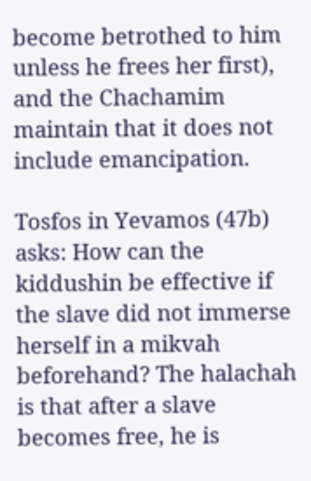become betrothed to him unless he frees her first), and the Chachamim maintain that it does not include emancipation.

Tosfos in Yevamos (47b) asks: How can the kiddushin be effective if the slave did not immerse herself in a mikvah beforehand? The halachah is that after a slave becomes free, he is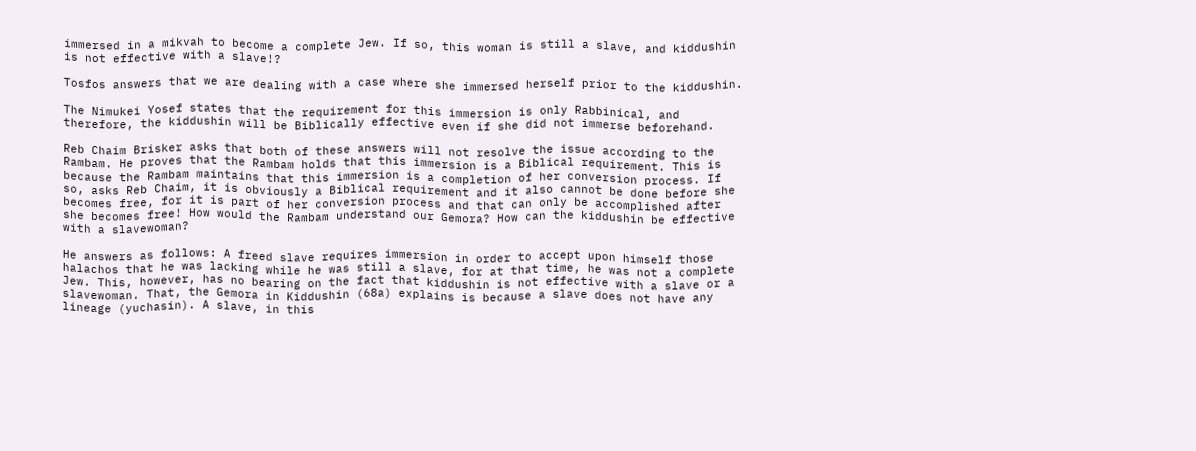immersed in a mikvah to become a complete Jew. If so, this woman is still a slave, and kiddushin is not effective with a slave!?

Tosfos answers that we are dealing with a case where she immersed herself prior to the kiddushin.

The Nimukei Yosef states that the requirement for this immersion is only Rabbinical, and therefore, the kiddushin will be Biblically effective even if she did not immerse beforehand.

Reb Chaim Brisker asks that both of these answers will not resolve the issue according to the Rambam. He proves that the Rambam holds that this immersion is a Biblical requirement. This is because the Rambam maintains that this immersion is a completion of her conversion process. If so, asks Reb Chaim, it is obviously a Biblical requirement and it also cannot be done before she becomes free, for it is part of her conversion process and that can only be accomplished after she becomes free! How would the Rambam understand our Gemora? How can the kiddushin be effective with a slavewoman?

He answers as follows: A freed slave requires immersion in order to accept upon himself those halachos that he was lacking while he was still a slave, for at that time, he was not a complete Jew. This, however, has no bearing on the fact that kiddushin is not effective with a slave or a slavewoman. That, the Gemora in Kiddushin (68a) explains is because a slave does not have any lineage (yuchasin). A slave, in this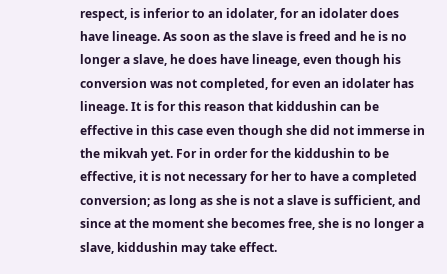respect, is inferior to an idolater, for an idolater does have lineage. As soon as the slave is freed and he is no longer a slave, he does have lineage, even though his conversion was not completed, for even an idolater has lineage. It is for this reason that kiddushin can be effective in this case even though she did not immerse in the mikvah yet. For in order for the kiddushin to be effective, it is not necessary for her to have a completed conversion; as long as she is not a slave is sufficient, and since at the moment she becomes free, she is no longer a slave, kiddushin may take effect.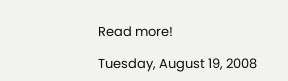Read more!

Tuesday, August 19, 2008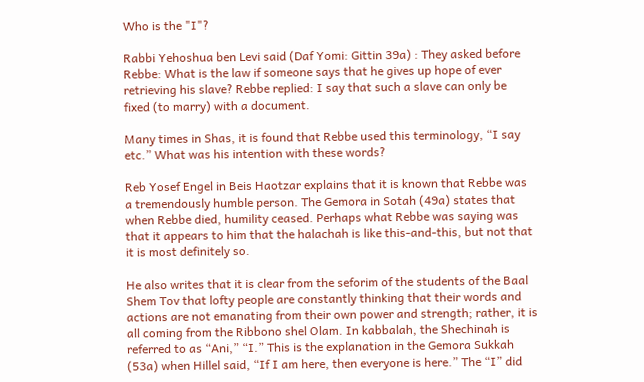Who is the "I"?

Rabbi Yehoshua ben Levi said (Daf Yomi: Gittin 39a) : They asked before Rebbe: What is the law if someone says that he gives up hope of ever retrieving his slave? Rebbe replied: I say that such a slave can only be fixed (to marry) with a document.

Many times in Shas, it is found that Rebbe used this terminology, “I say etc.” What was his intention with these words?

Reb Yosef Engel in Beis Haotzar explains that it is known that Rebbe was a tremendously humble person. The Gemora in Sotah (49a) states that when Rebbe died, humility ceased. Perhaps what Rebbe was saying was that it appears to him that the halachah is like this-and-this, but not that it is most definitely so.

He also writes that it is clear from the seforim of the students of the Baal Shem Tov that lofty people are constantly thinking that their words and actions are not emanating from their own power and strength; rather, it is all coming from the Ribbono shel Olam. In kabbalah, the Shechinah is referred to as “Ani,” “I.” This is the explanation in the Gemora Sukkah (53a) when Hillel said, “If I am here, then everyone is here.” The “I” did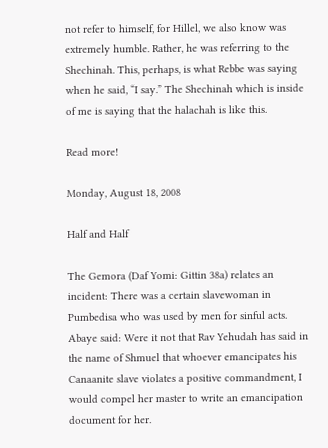not refer to himself, for Hillel, we also know was extremely humble. Rather, he was referring to the Shechinah. This, perhaps, is what Rebbe was saying when he said, “I say.” The Shechinah which is inside of me is saying that the halachah is like this.

Read more!

Monday, August 18, 2008

Half and Half

The Gemora (Daf Yomi: Gittin 38a) relates an incident: There was a certain slavewoman in Pumbedisa who was used by men for sinful acts. Abaye said: Were it not that Rav Yehudah has said in the name of Shmuel that whoever emancipates his Canaanite slave violates a positive commandment, I would compel her master to write an emancipation document for her.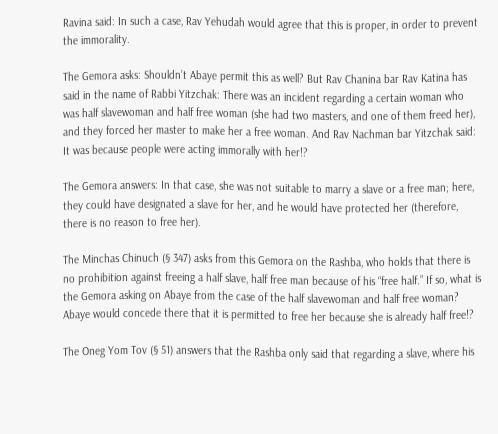Ravina said: In such a case, Rav Yehudah would agree that this is proper, in order to prevent the immorality.

The Gemora asks: Shouldn’t Abaye permit this as well? But Rav Chanina bar Rav Katina has said in the name of Rabbi Yitzchak: There was an incident regarding a certain woman who was half slavewoman and half free woman (she had two masters, and one of them freed her), and they forced her master to make her a free woman. And Rav Nachman bar Yitzchak said: It was because people were acting immorally with her!?

The Gemora answers: In that case, she was not suitable to marry a slave or a free man; here, they could have designated a slave for her, and he would have protected her (therefore, there is no reason to free her).

The Minchas Chinuch (§ 347) asks from this Gemora on the Rashba, who holds that there is no prohibition against freeing a half slave, half free man because of his “free half.” If so, what is the Gemora asking on Abaye from the case of the half slavewoman and half free woman? Abaye would concede there that it is permitted to free her because she is already half free!?

The Oneg Yom Tov (§ 51) answers that the Rashba only said that regarding a slave, where his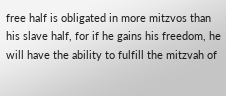free half is obligated in more mitzvos than his slave half, for if he gains his freedom, he will have the ability to fulfill the mitzvah of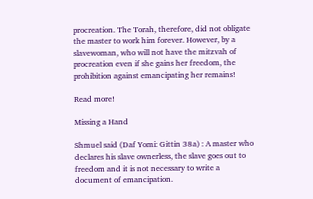procreation. The Torah, therefore, did not obligate the master to work him forever. However, by a slavewoman, who will not have the mitzvah of procreation even if she gains her freedom, the prohibition against emancipating her remains!

Read more!

Missing a Hand

Shmuel said (Daf Yomi: Gittin 38a) : A master who declares his slave ownerless, the slave goes out to freedom and it is not necessary to write a document of emancipation.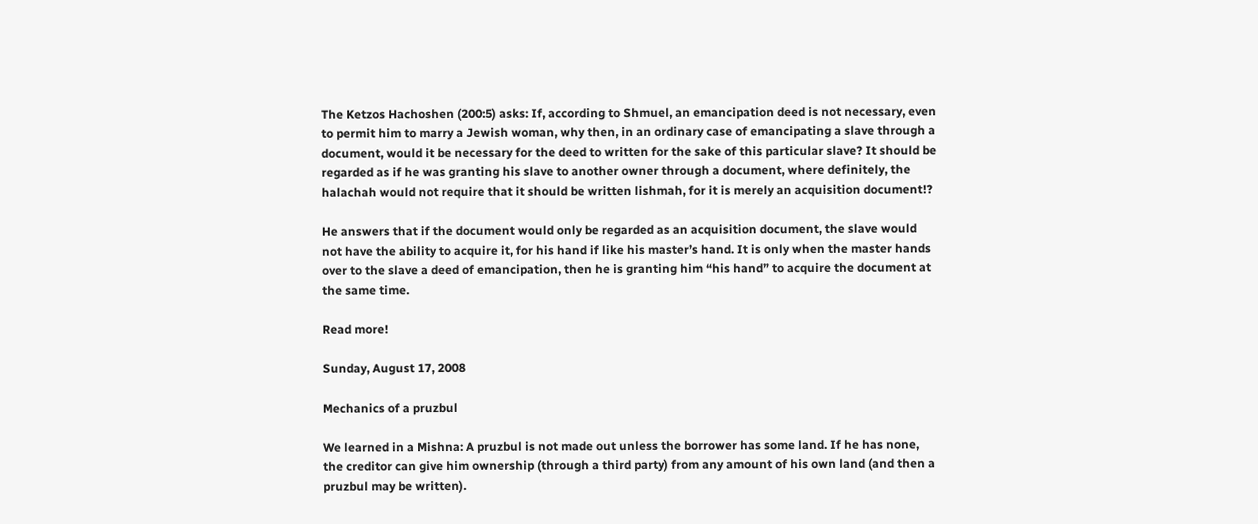The Ketzos Hachoshen (200:5) asks: If, according to Shmuel, an emancipation deed is not necessary, even to permit him to marry a Jewish woman, why then, in an ordinary case of emancipating a slave through a document, would it be necessary for the deed to written for the sake of this particular slave? It should be regarded as if he was granting his slave to another owner through a document, where definitely, the halachah would not require that it should be written lishmah, for it is merely an acquisition document!?

He answers that if the document would only be regarded as an acquisition document, the slave would not have the ability to acquire it, for his hand if like his master’s hand. It is only when the master hands over to the slave a deed of emancipation, then he is granting him “his hand” to acquire the document at the same time.

Read more!

Sunday, August 17, 2008

Mechanics of a pruzbul

We learned in a Mishna: A pruzbul is not made out unless the borrower has some land. If he has none, the creditor can give him ownership (through a third party) from any amount of his own land (and then a pruzbul may be written).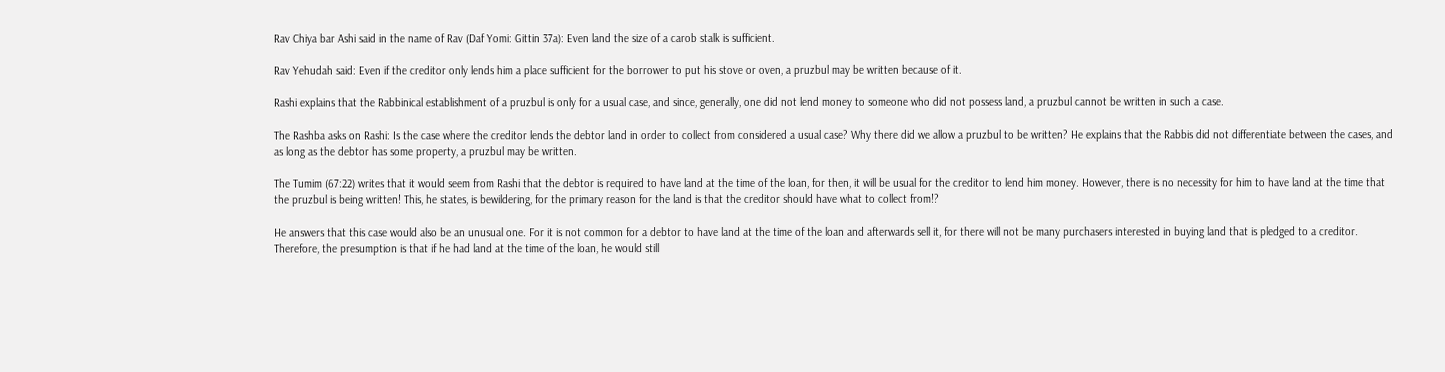Rav Chiya bar Ashi said in the name of Rav (Daf Yomi: Gittin 37a): Even land the size of a carob stalk is sufficient.

Rav Yehudah said: Even if the creditor only lends him a place sufficient for the borrower to put his stove or oven, a pruzbul may be written because of it.

Rashi explains that the Rabbinical establishment of a pruzbul is only for a usual case, and since, generally, one did not lend money to someone who did not possess land, a pruzbul cannot be written in such a case.

The Rashba asks on Rashi: Is the case where the creditor lends the debtor land in order to collect from considered a usual case? Why there did we allow a pruzbul to be written? He explains that the Rabbis did not differentiate between the cases, and as long as the debtor has some property, a pruzbul may be written.

The Tumim (67:22) writes that it would seem from Rashi that the debtor is required to have land at the time of the loan, for then, it will be usual for the creditor to lend him money. However, there is no necessity for him to have land at the time that the pruzbul is being written! This, he states, is bewildering, for the primary reason for the land is that the creditor should have what to collect from!?

He answers that this case would also be an unusual one. For it is not common for a debtor to have land at the time of the loan and afterwards sell it, for there will not be many purchasers interested in buying land that is pledged to a creditor. Therefore, the presumption is that if he had land at the time of the loan, he would still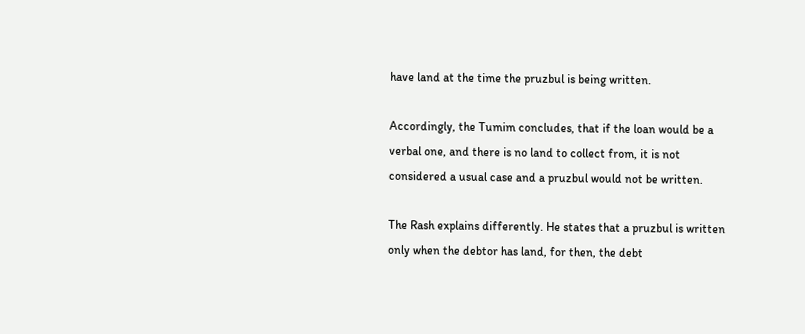have land at the time the pruzbul is being written.

Accordingly, the Tumim concludes, that if the loan would be a verbal one, and there is no land to collect from, it is not considered a usual case and a pruzbul would not be written.

The Rash explains differently. He states that a pruzbul is written only when the debtor has land, for then, the debt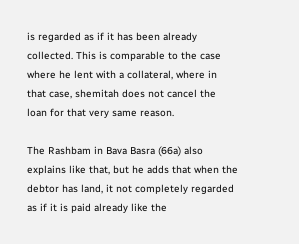is regarded as if it has been already collected. This is comparable to the case where he lent with a collateral, where in that case, shemitah does not cancel the loan for that very same reason.

The Rashbam in Bava Basra (66a) also explains like that, but he adds that when the debtor has land, it not completely regarded as if it is paid already like the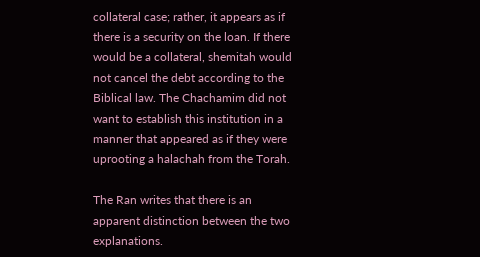collateral case; rather, it appears as if there is a security on the loan. If there would be a collateral, shemitah would not cancel the debt according to the Biblical law. The Chachamim did not want to establish this institution in a manner that appeared as if they were uprooting a halachah from the Torah.

The Ran writes that there is an apparent distinction between the two explanations.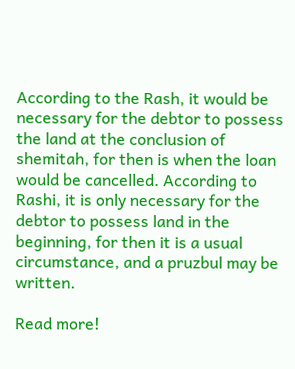According to the Rash, it would be necessary for the debtor to possess the land at the conclusion of shemitah, for then is when the loan would be cancelled. According to Rashi, it is only necessary for the debtor to possess land in the beginning, for then it is a usual circumstance, and a pruzbul may be written.

Read more!